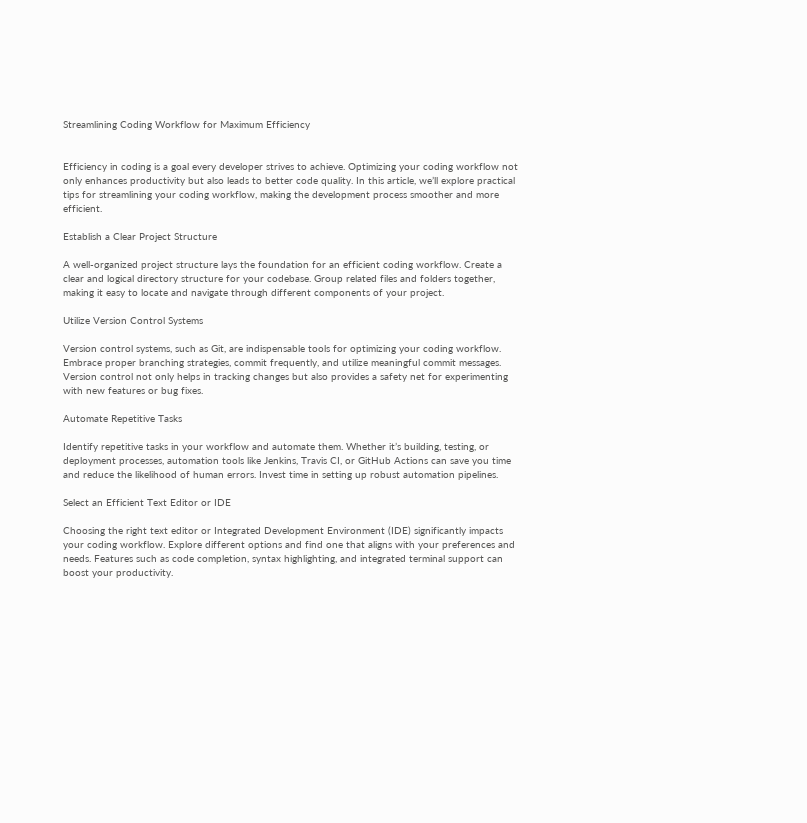Streamlining Coding Workflow for Maximum Efficiency


Efficiency in coding is a goal every developer strives to achieve. Optimizing your coding workflow not only enhances productivity but also leads to better code quality. In this article, we’ll explore practical tips for streamlining your coding workflow, making the development process smoother and more efficient.

Establish a Clear Project Structure

A well-organized project structure lays the foundation for an efficient coding workflow. Create a clear and logical directory structure for your codebase. Group related files and folders together, making it easy to locate and navigate through different components of your project.

Utilize Version Control Systems

Version control systems, such as Git, are indispensable tools for optimizing your coding workflow. Embrace proper branching strategies, commit frequently, and utilize meaningful commit messages. Version control not only helps in tracking changes but also provides a safety net for experimenting with new features or bug fixes.

Automate Repetitive Tasks

Identify repetitive tasks in your workflow and automate them. Whether it’s building, testing, or deployment processes, automation tools like Jenkins, Travis CI, or GitHub Actions can save you time and reduce the likelihood of human errors. Invest time in setting up robust automation pipelines.

Select an Efficient Text Editor or IDE

Choosing the right text editor or Integrated Development Environment (IDE) significantly impacts your coding workflow. Explore different options and find one that aligns with your preferences and needs. Features such as code completion, syntax highlighting, and integrated terminal support can boost your productivity.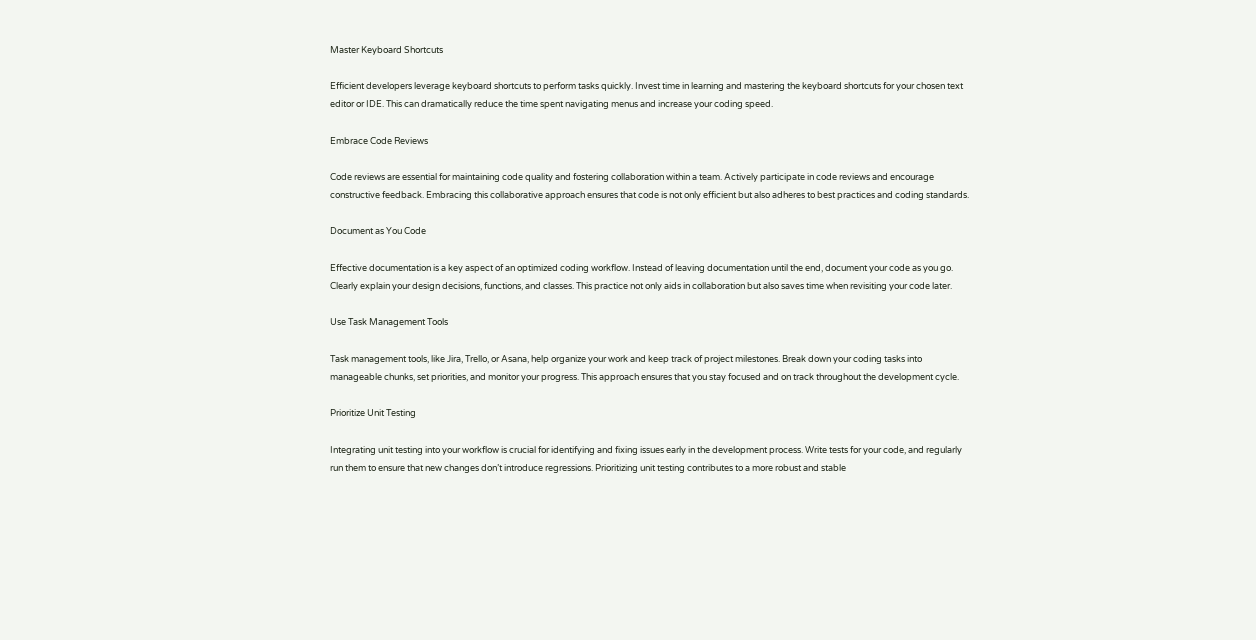Master Keyboard Shortcuts

Efficient developers leverage keyboard shortcuts to perform tasks quickly. Invest time in learning and mastering the keyboard shortcuts for your chosen text editor or IDE. This can dramatically reduce the time spent navigating menus and increase your coding speed.

Embrace Code Reviews

Code reviews are essential for maintaining code quality and fostering collaboration within a team. Actively participate in code reviews and encourage constructive feedback. Embracing this collaborative approach ensures that code is not only efficient but also adheres to best practices and coding standards.

Document as You Code

Effective documentation is a key aspect of an optimized coding workflow. Instead of leaving documentation until the end, document your code as you go. Clearly explain your design decisions, functions, and classes. This practice not only aids in collaboration but also saves time when revisiting your code later.

Use Task Management Tools

Task management tools, like Jira, Trello, or Asana, help organize your work and keep track of project milestones. Break down your coding tasks into manageable chunks, set priorities, and monitor your progress. This approach ensures that you stay focused and on track throughout the development cycle.

Prioritize Unit Testing

Integrating unit testing into your workflow is crucial for identifying and fixing issues early in the development process. Write tests for your code, and regularly run them to ensure that new changes don’t introduce regressions. Prioritizing unit testing contributes to a more robust and stable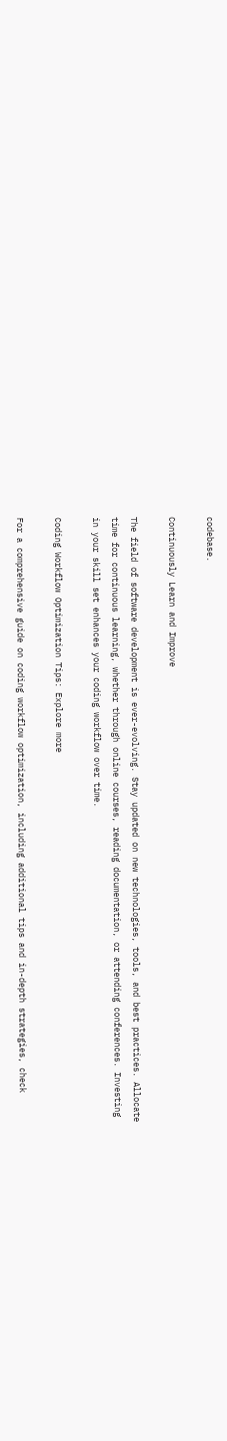codebase.

Continuously Learn and Improve

The field of software development is ever-evolving. Stay updated on new technologies, tools, and best practices. Allocate time for continuous learning, whether through online courses, reading documentation, or attending conferences. Investing in your skill set enhances your coding workflow over time.

Coding Workflow Optimization Tips: Explore more

For a comprehensive guide on coding workflow optimization, including additional tips and in-depth strategies, check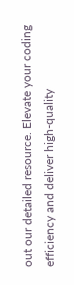out our detailed resource. Elevate your coding efficiency and deliver high-quality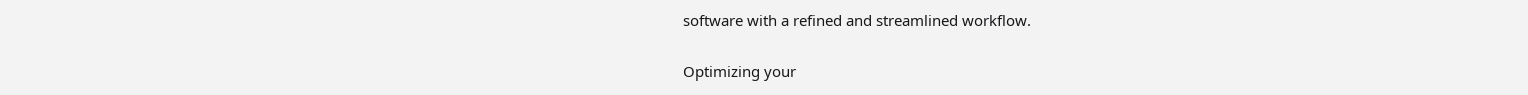software with a refined and streamlined workflow.


Optimizing your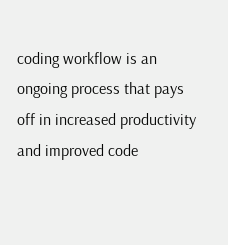coding workflow is an ongoing process that pays off in increased productivity and improved code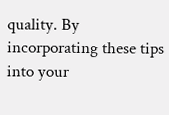quality. By incorporating these tips into your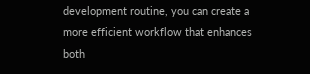development routine, you can create a more efficient workflow that enhances both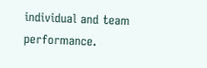individual and team performance.